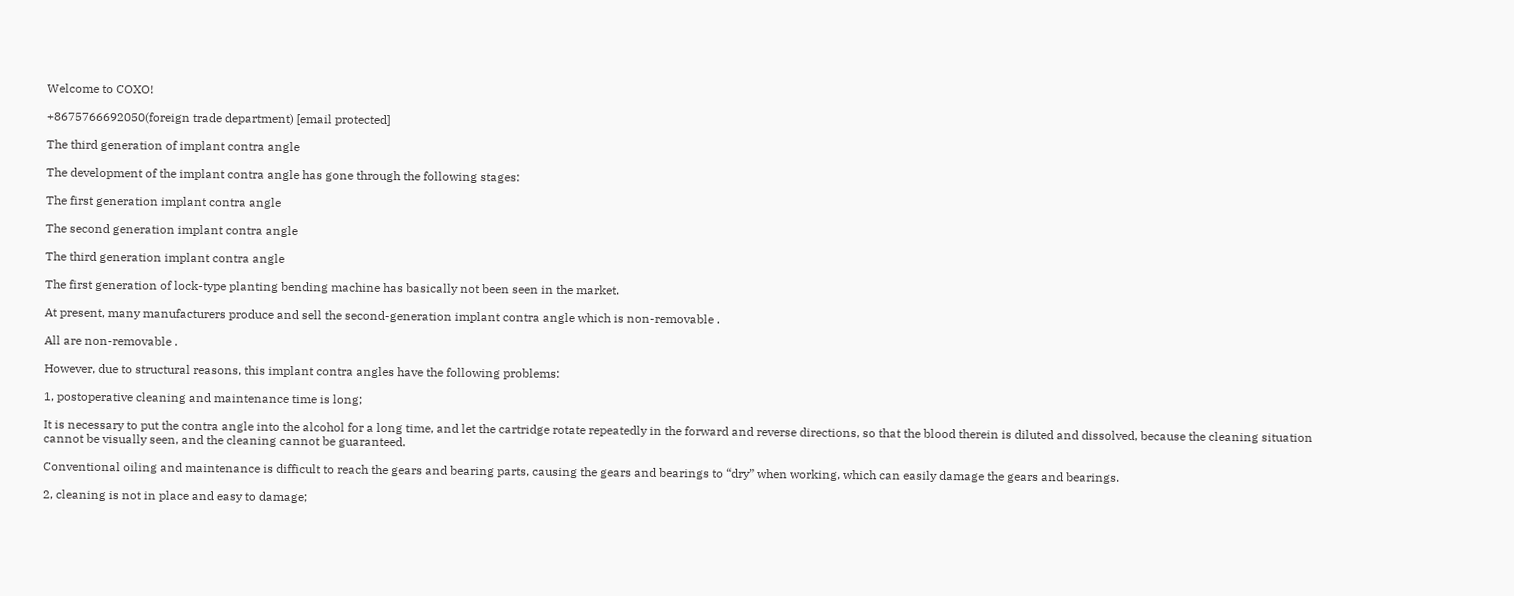Welcome to COXO!

+8675766692050(foreign trade department) [email protected]

The third generation of implant contra angle

The development of the implant contra angle has gone through the following stages:

The first generation implant contra angle

The second generation implant contra angle

The third generation implant contra angle

The first generation of lock-type planting bending machine has basically not been seen in the market.

At present, many manufacturers produce and sell the second-generation implant contra angle which is non-removable .

All are non-removable .

However, due to structural reasons, this implant contra angles have the following problems:

1, postoperative cleaning and maintenance time is long;

It is necessary to put the contra angle into the alcohol for a long time, and let the cartridge rotate repeatedly in the forward and reverse directions, so that the blood therein is diluted and dissolved, because the cleaning situation cannot be visually seen, and the cleaning cannot be guaranteed.

Conventional oiling and maintenance is difficult to reach the gears and bearing parts, causing the gears and bearings to “dry” when working, which can easily damage the gears and bearings.

2, cleaning is not in place and easy to damage;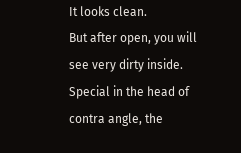It looks clean.
But after open, you will see very dirty inside.
Special in the head of contra angle, the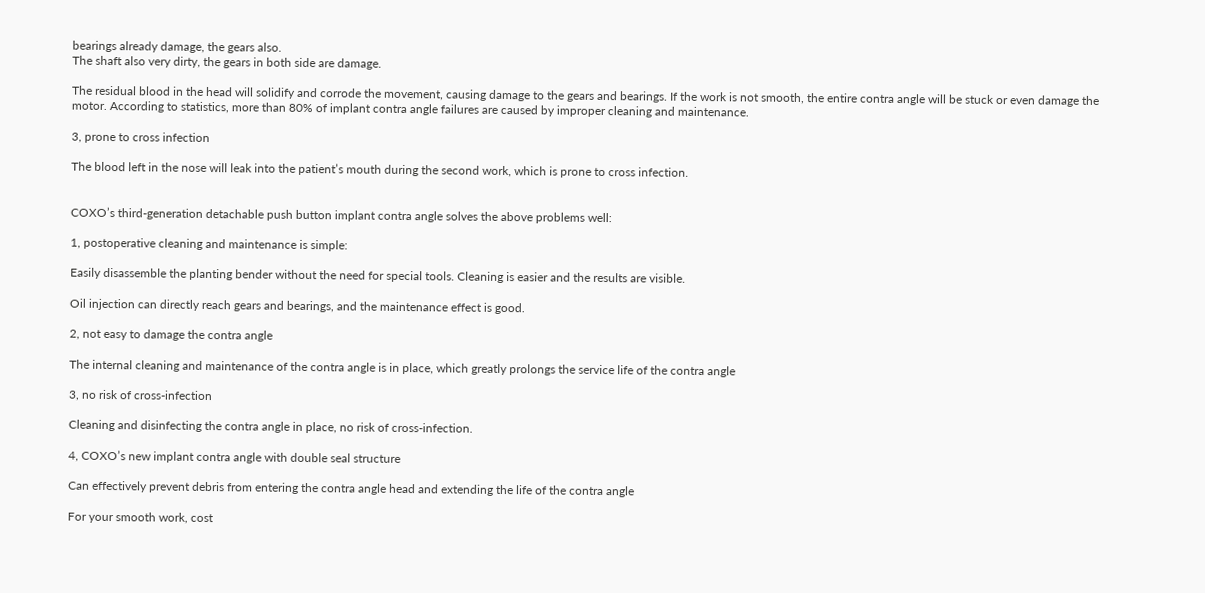bearings already damage, the gears also.
The shaft also very dirty, the gears in both side are damage.

The residual blood in the head will solidify and corrode the movement, causing damage to the gears and bearings. If the work is not smooth, the entire contra angle will be stuck or even damage the motor. According to statistics, more than 80% of implant contra angle failures are caused by improper cleaning and maintenance.

3, prone to cross infection

The blood left in the nose will leak into the patient’s mouth during the second work, which is prone to cross infection.


COXO’s third-generation detachable push button implant contra angle solves the above problems well:

1, postoperative cleaning and maintenance is simple:

Easily disassemble the planting bender without the need for special tools. Cleaning is easier and the results are visible.

Oil injection can directly reach gears and bearings, and the maintenance effect is good.

2, not easy to damage the contra angle

The internal cleaning and maintenance of the contra angle is in place, which greatly prolongs the service life of the contra angle

3, no risk of cross-infection

Cleaning and disinfecting the contra angle in place, no risk of cross-infection.

4, COXO’s new implant contra angle with double seal structure

Can effectively prevent debris from entering the contra angle head and extending the life of the contra angle

For your smooth work, cost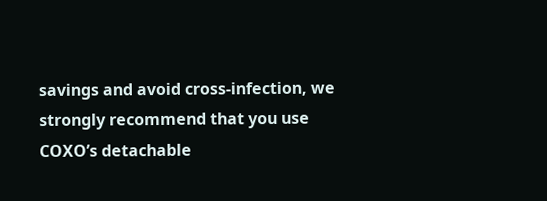savings and avoid cross-infection, we strongly recommend that you use COXO’s detachable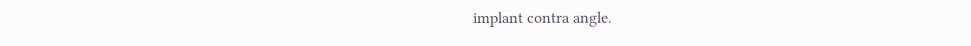implant contra angle.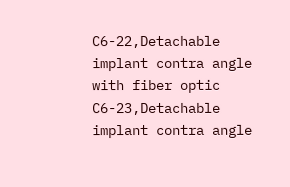C6-22,Detachable implant contra angle with fiber optic
C6-23,Detachable implant contra angle